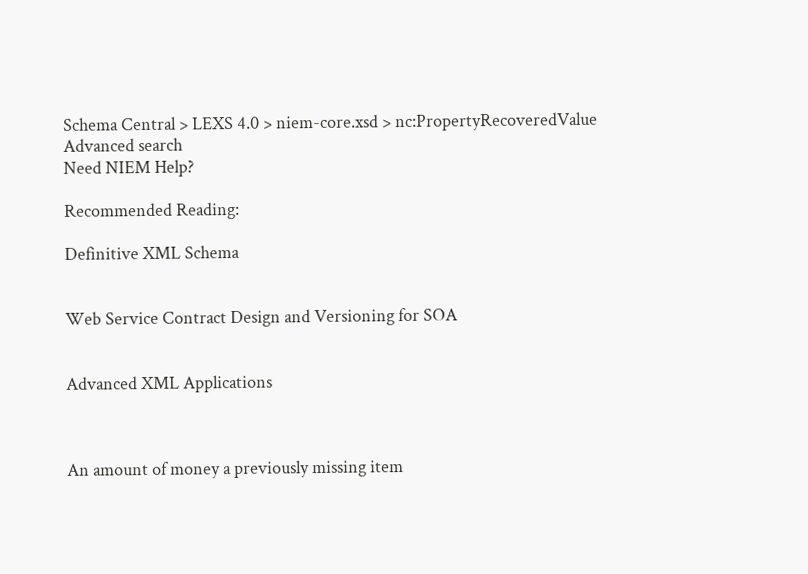Schema Central > LEXS 4.0 > niem-core.xsd > nc:PropertyRecoveredValue
Advanced search
Need NIEM Help?

Recommended Reading:

Definitive XML Schema


Web Service Contract Design and Versioning for SOA


Advanced XML Applications



An amount of money a previously missing item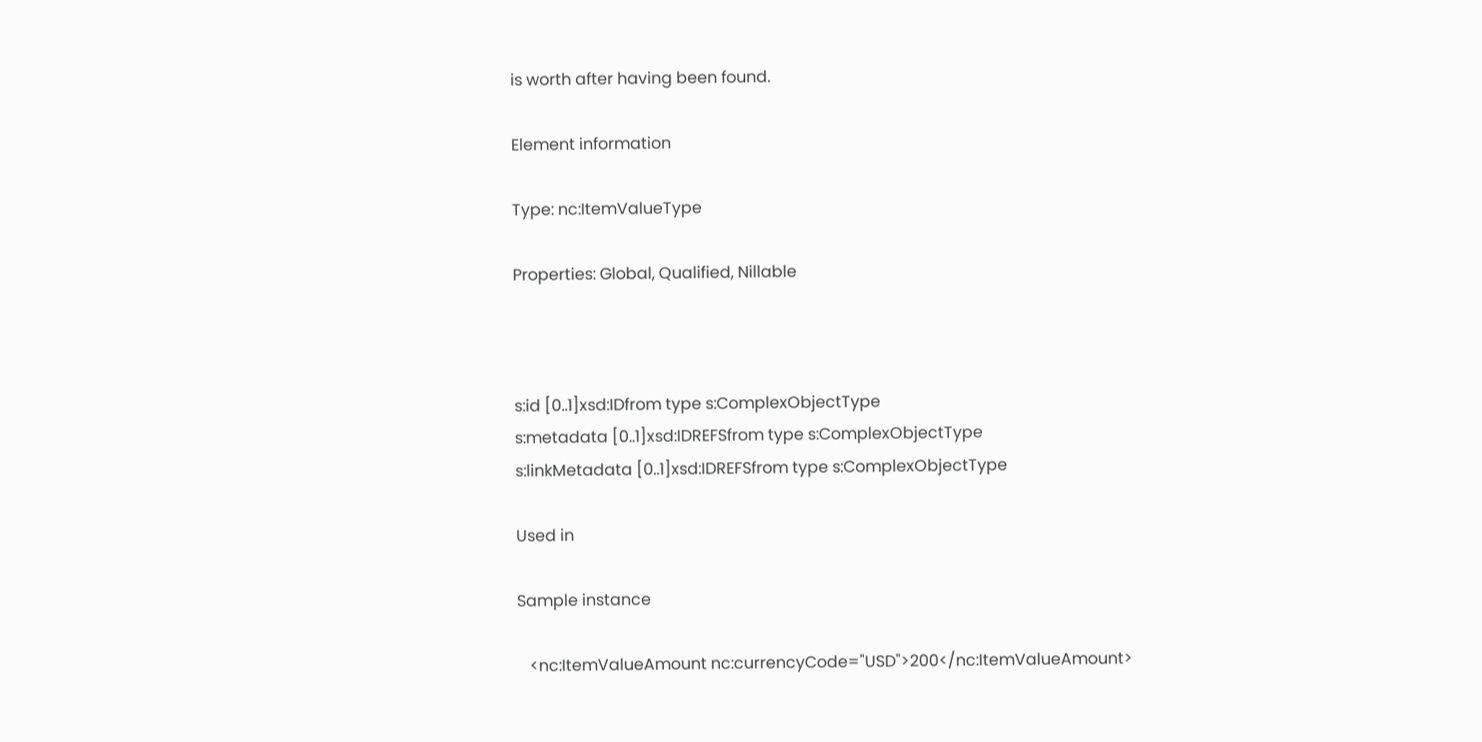is worth after having been found.

Element information

Type: nc:ItemValueType

Properties: Global, Qualified, Nillable



s:id [0..1]xsd:IDfrom type s:ComplexObjectType
s:metadata [0..1]xsd:IDREFSfrom type s:ComplexObjectType
s:linkMetadata [0..1]xsd:IDREFSfrom type s:ComplexObjectType

Used in

Sample instance

   <nc:ItemValueAmount nc:currencyCode="USD">200</nc:ItemValueAmount>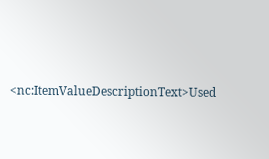<nc:ItemValueDescriptionText>Used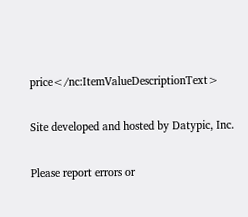price</nc:ItemValueDescriptionText>

Site developed and hosted by Datypic, Inc.

Please report errors or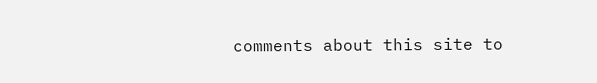comments about this site to